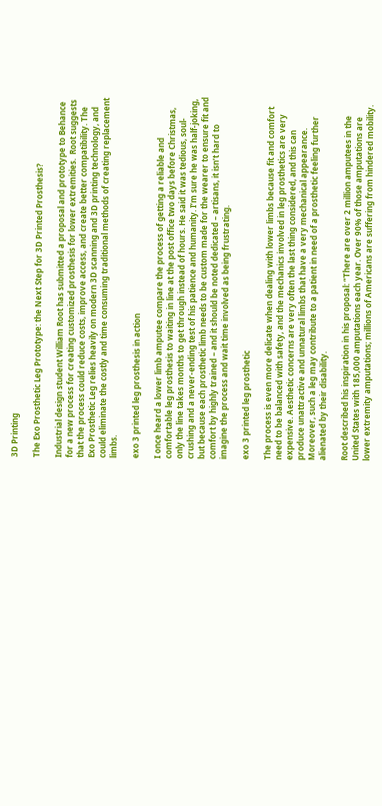3D Printing

The Exo Prosthetic Leg Prototype: the Next Step for 3D Printed Prosthesis?

Industrial design student William Root has submitted a proposal and prototype to Behance for a new process for creating customized prosthesis for lower extremities.  Root suggests that the process could reduce costs, improve access, and create better compatibility. The Exo Prosthetic Leg relies heavily on modern 3D scanning and 3D printing technology, and could eliminate the costly and time consuming traditional methods of creating replacement limbs.

exo 3 printed leg prosthesis in action

I once heard a lower limb amputee compare the process of getting a reliable and comfortable leg prosthesis to waiting in line at the post office two days before Christmas, only the line takes months to get through instead of hours. He said it was tedious, soul-crushing and a never-ending test of his patience and humanity. I’m sure he was half-joking, but because each prosthetic limb needs to be custom made for the wearer to ensure fit and comfort by highly trained – and it should be noted dedicated – artisans, it isn’t hard to imagine the process and wait time involved as being frustrating.

exo 3 printed leg prosthetic

The process is even more delicate when dealing with lower limbs because fit and comfort need to be balanced with safety, and the mechanics involved in leg prosthetics are very expensive. Aesthetic concerns are very often the last thing considered, and this can produce unattractive and unnatural limbs that have a very mechanical appearance. Moreover, such a leg may contribute to a patient in need of a prosthetic feeling further alienated by their disability.

Root described his inspiration in his proposal: “There are over 2 million amputees in the United States with 185,000 amputations each year. Over 90% of those amputations are lower extremity amputations; millions of Americans are suffering from hindered mobility.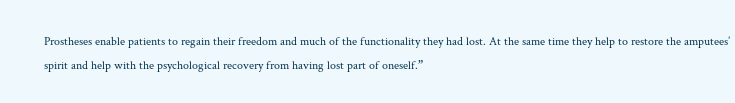Prostheses enable patients to regain their freedom and much of the functionality they had lost. At the same time they help to restore the amputees’ spirit and help with the psychological recovery from having lost part of oneself.”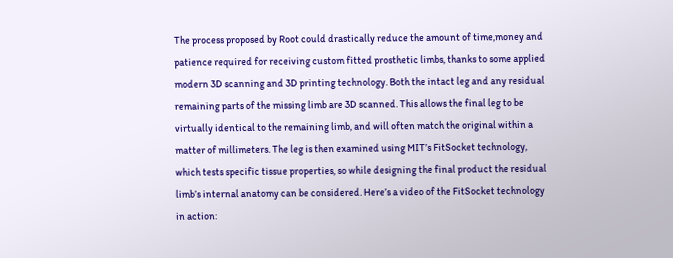The process proposed by Root could drastically reduce the amount of time,money and patience required for receiving custom fitted prosthetic limbs, thanks to some applied modern 3D scanning and 3D printing technology. Both the intact leg and any residual remaining parts of the missing limb are 3D scanned. This allows the final leg to be virtually identical to the remaining limb, and will often match the original within a matter of millimeters. The leg is then examined using MIT’s FitSocket technology, which tests specific tissue properties, so while designing the final product the residual limb’s internal anatomy can be considered. Here’s a video of the FitSocket technology in action: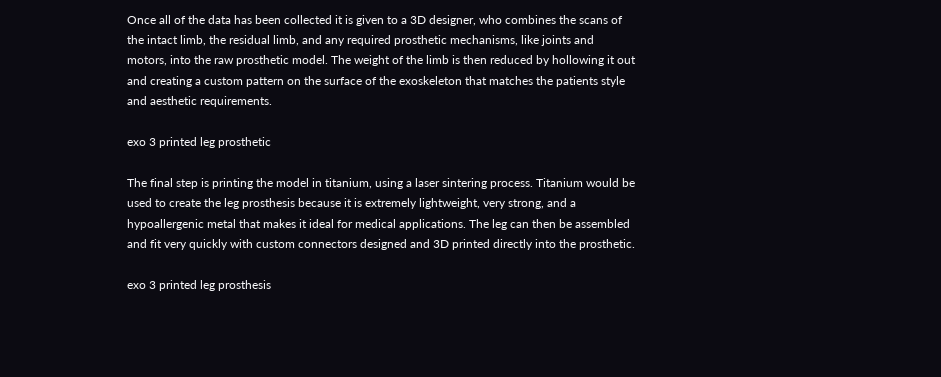Once all of the data has been collected it is given to a 3D designer, who combines the scans of the intact limb, the residual limb, and any required prosthetic mechanisms, like joints and motors, into the raw prosthetic model. The weight of the limb is then reduced by hollowing it out and creating a custom pattern on the surface of the exoskeleton that matches the patients style and aesthetic requirements.

exo 3 printed leg prosthetic

The final step is printing the model in titanium, using a laser sintering process. Titanium would be used to create the leg prosthesis because it is extremely lightweight, very strong, and a hypoallergenic metal that makes it ideal for medical applications. The leg can then be assembled and fit very quickly with custom connectors designed and 3D printed directly into the prosthetic.

exo 3 printed leg prosthesis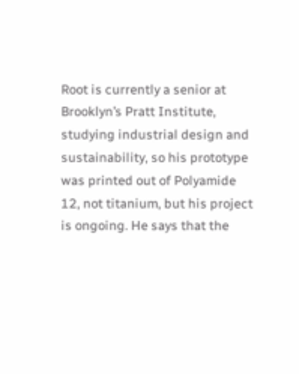Root is currently a senior at Brooklyn’s Pratt Institute, studying industrial design and sustainability, so his prototype was printed out of Polyamide 12, not titanium, but his project is ongoing. He says that the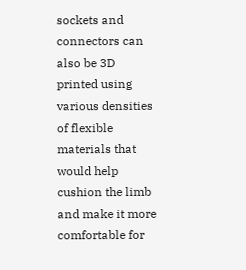sockets and connectors can also be 3D printed using various densities of flexible materials that would help cushion the limb and make it more comfortable for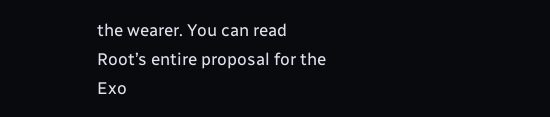the wearer. You can read Root’s entire proposal for the Exo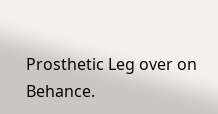Prosthetic Leg over on Behance.